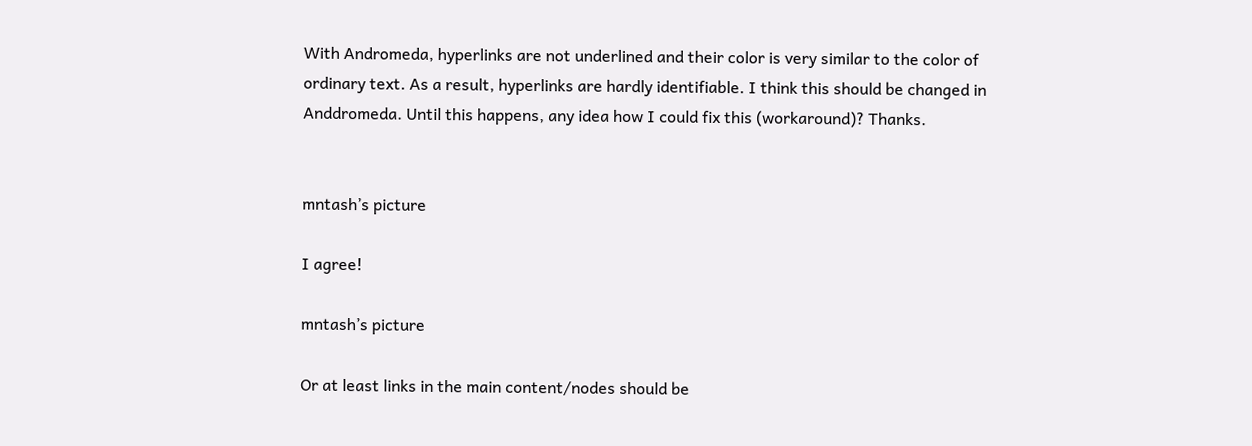With Andromeda, hyperlinks are not underlined and their color is very similar to the color of ordinary text. As a result, hyperlinks are hardly identifiable. I think this should be changed in Anddromeda. Until this happens, any idea how I could fix this (workaround)? Thanks.


mntash’s picture

I agree!

mntash’s picture

Or at least links in the main content/nodes should be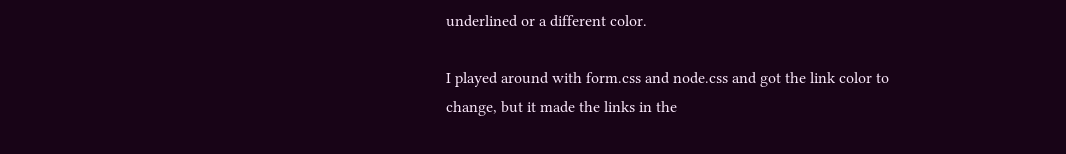underlined or a different color.

I played around with form.css and node.css and got the link color to change, but it made the links in the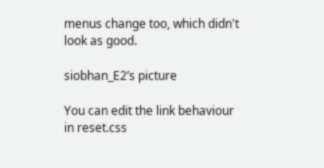menus change too, which didn't look as good.

siobhan_E2’s picture

You can edit the link behaviour in reset.css